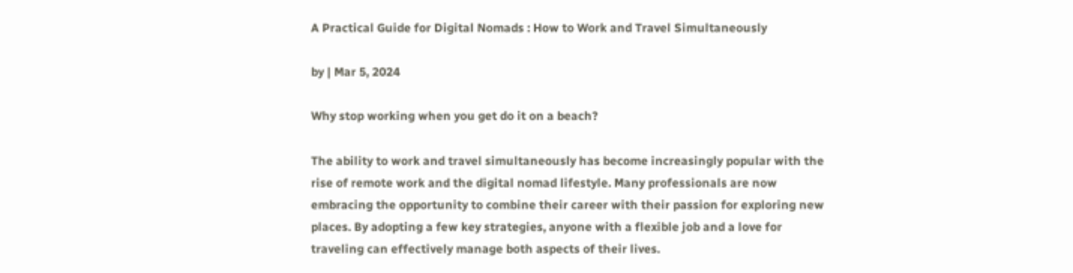A Practical Guide for Digital Nomads : How to Work and Travel Simultaneously

by | Mar 5, 2024

Why stop working when you get do it on a beach?

The ability to work and travel simultaneously has become increasingly popular with the rise of remote work and the digital nomad lifestyle. Many professionals are now embracing the opportunity to combine their career with their passion for exploring new places. By adopting a few key strategies, anyone with a flexible job and a love for traveling can effectively manage both aspects of their lives.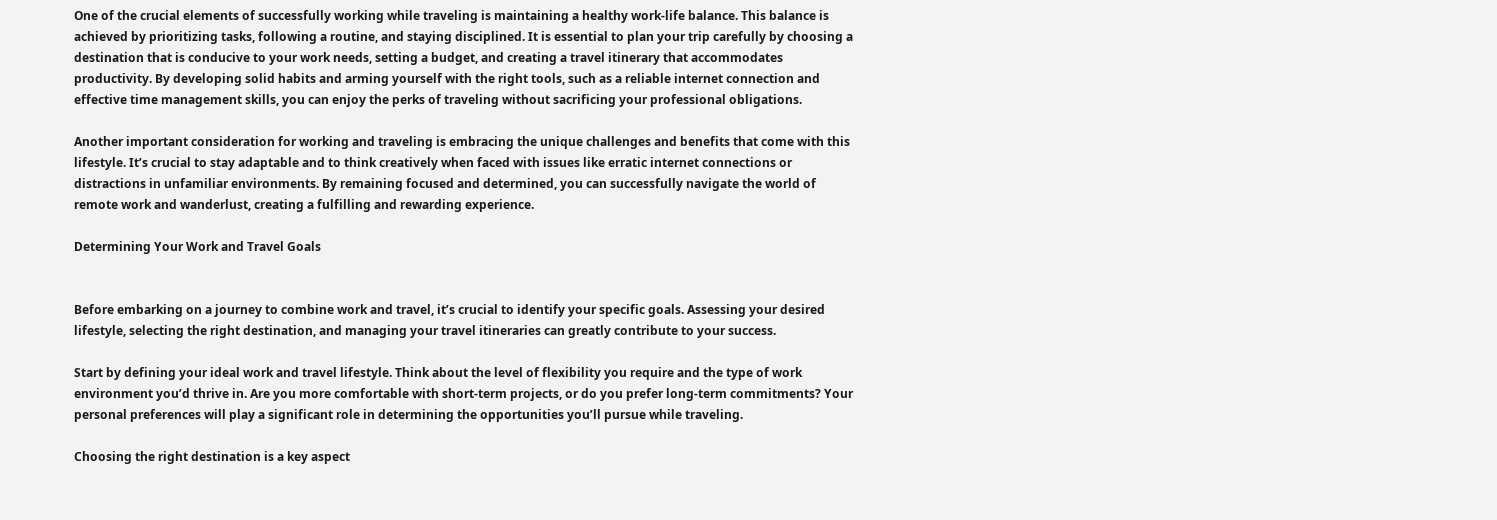One of the crucial elements of successfully working while traveling is maintaining a healthy work-life balance. This balance is achieved by prioritizing tasks, following a routine, and staying disciplined. It is essential to plan your trip carefully by choosing a destination that is conducive to your work needs, setting a budget, and creating a travel itinerary that accommodates productivity. By developing solid habits and arming yourself with the right tools, such as a reliable internet connection and effective time management skills, you can enjoy the perks of traveling without sacrificing your professional obligations.

Another important consideration for working and traveling is embracing the unique challenges and benefits that come with this lifestyle. It’s crucial to stay adaptable and to think creatively when faced with issues like erratic internet connections or distractions in unfamiliar environments. By remaining focused and determined, you can successfully navigate the world of remote work and wanderlust, creating a fulfilling and rewarding experience.

Determining Your Work and Travel Goals


Before embarking on a journey to combine work and travel, it’s crucial to identify your specific goals. Assessing your desired lifestyle, selecting the right destination, and managing your travel itineraries can greatly contribute to your success.

Start by defining your ideal work and travel lifestyle. Think about the level of flexibility you require and the type of work environment you’d thrive in. Are you more comfortable with short-term projects, or do you prefer long-term commitments? Your personal preferences will play a significant role in determining the opportunities you’ll pursue while traveling.

Choosing the right destination is a key aspect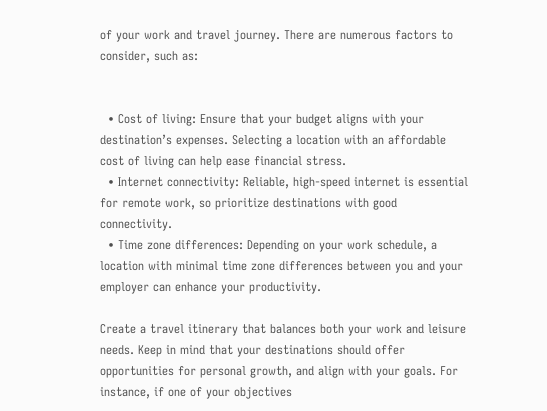of your work and travel journey. There are numerous factors to consider, such as:


  • Cost of living: Ensure that your budget aligns with your destination’s expenses. Selecting a location with an affordable cost of living can help ease financial stress.
  • Internet connectivity: Reliable, high-speed internet is essential for remote work, so prioritize destinations with good connectivity.
  • Time zone differences: Depending on your work schedule, a location with minimal time zone differences between you and your employer can enhance your productivity.

Create a travel itinerary that balances both your work and leisure needs. Keep in mind that your destinations should offer opportunities for personal growth, and align with your goals. For instance, if one of your objectives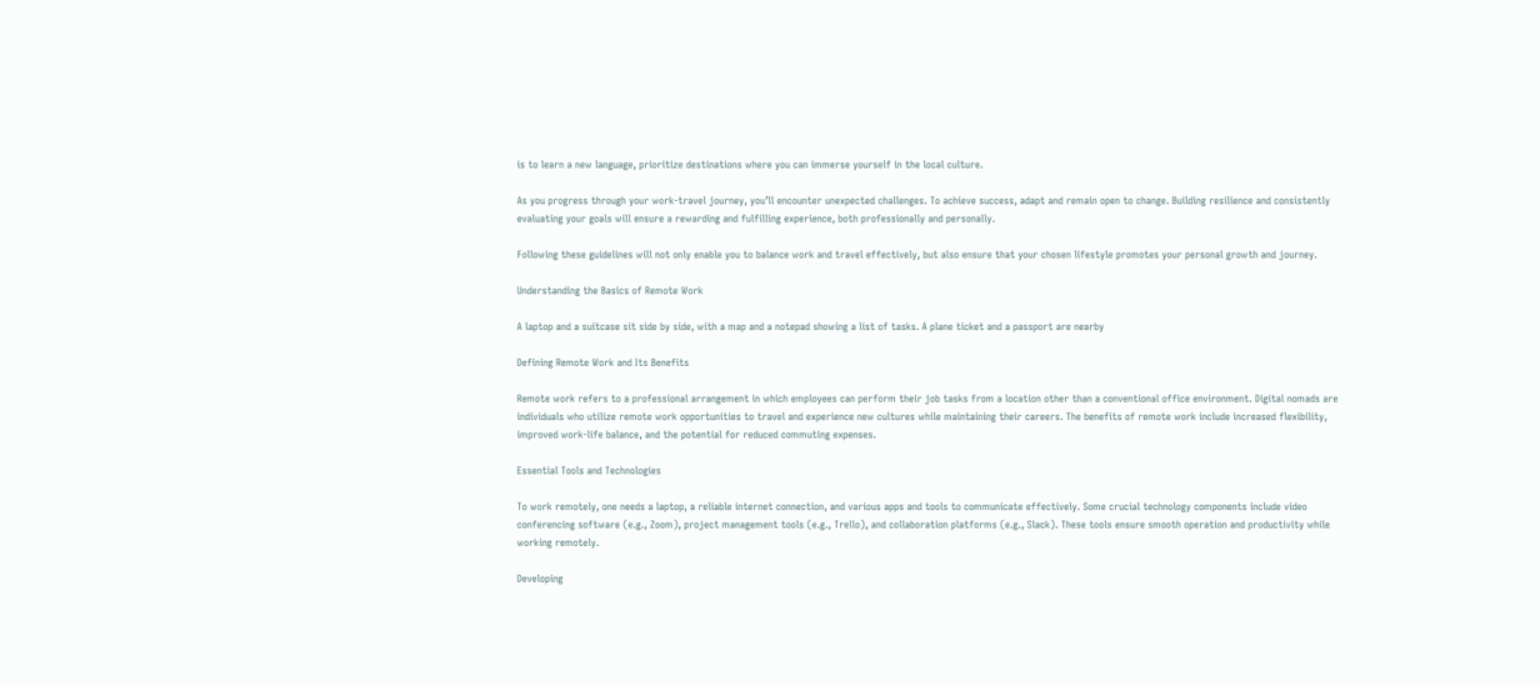is to learn a new language, prioritize destinations where you can immerse yourself in the local culture.

As you progress through your work-travel journey, you’ll encounter unexpected challenges. To achieve success, adapt and remain open to change. Building resilience and consistently evaluating your goals will ensure a rewarding and fulfilling experience, both professionally and personally.

Following these guidelines will not only enable you to balance work and travel effectively, but also ensure that your chosen lifestyle promotes your personal growth and journey.

Understanding the Basics of Remote Work

A laptop and a suitcase sit side by side, with a map and a notepad showing a list of tasks. A plane ticket and a passport are nearby

Defining Remote Work and Its Benefits

Remote work refers to a professional arrangement in which employees can perform their job tasks from a location other than a conventional office environment. Digital nomads are individuals who utilize remote work opportunities to travel and experience new cultures while maintaining their careers. The benefits of remote work include increased flexibility, improved work-life balance, and the potential for reduced commuting expenses.

Essential Tools and Technologies

To work remotely, one needs a laptop, a reliable internet connection, and various apps and tools to communicate effectively. Some crucial technology components include video conferencing software (e.g., Zoom), project management tools (e.g., Trello), and collaboration platforms (e.g., Slack). These tools ensure smooth operation and productivity while working remotely.

Developing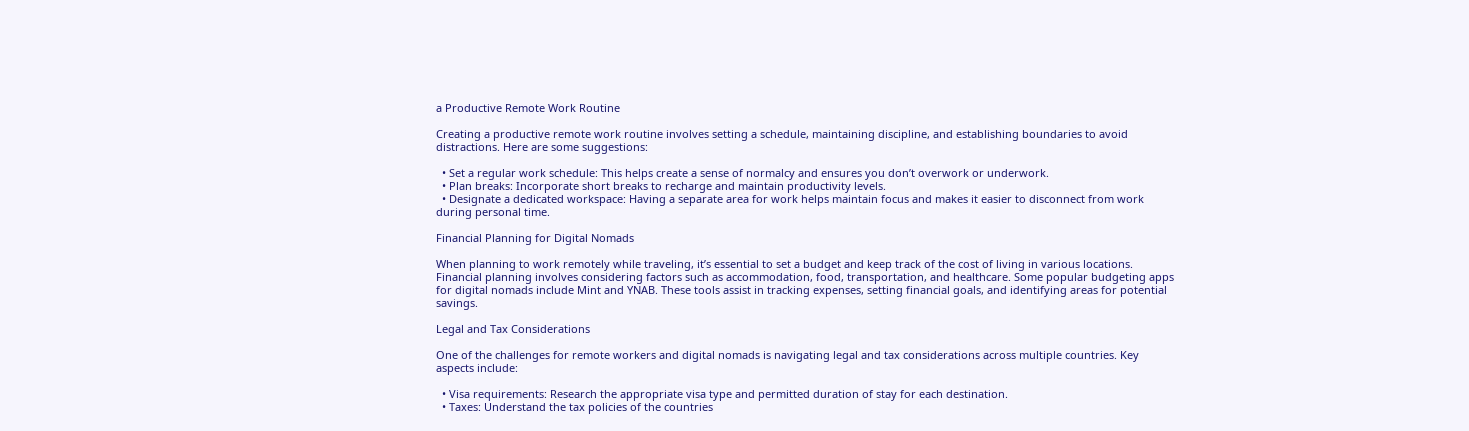a Productive Remote Work Routine

Creating a productive remote work routine involves setting a schedule, maintaining discipline, and establishing boundaries to avoid distractions. Here are some suggestions:

  • Set a regular work schedule: This helps create a sense of normalcy and ensures you don’t overwork or underwork.
  • Plan breaks: Incorporate short breaks to recharge and maintain productivity levels.
  • Designate a dedicated workspace: Having a separate area for work helps maintain focus and makes it easier to disconnect from work during personal time.

Financial Planning for Digital Nomads

When planning to work remotely while traveling, it’s essential to set a budget and keep track of the cost of living in various locations. Financial planning involves considering factors such as accommodation, food, transportation, and healthcare. Some popular budgeting apps for digital nomads include Mint and YNAB. These tools assist in tracking expenses, setting financial goals, and identifying areas for potential savings.

Legal and Tax Considerations

One of the challenges for remote workers and digital nomads is navigating legal and tax considerations across multiple countries. Key aspects include:

  • Visa requirements: Research the appropriate visa type and permitted duration of stay for each destination.
  • Taxes: Understand the tax policies of the countries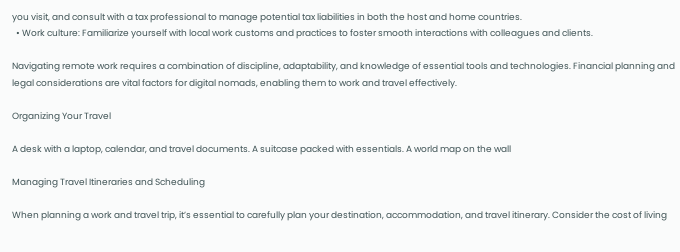you visit, and consult with a tax professional to manage potential tax liabilities in both the host and home countries.
  • Work culture: Familiarize yourself with local work customs and practices to foster smooth interactions with colleagues and clients.

Navigating remote work requires a combination of discipline, adaptability, and knowledge of essential tools and technologies. Financial planning and legal considerations are vital factors for digital nomads, enabling them to work and travel effectively.

Organizing Your Travel

A desk with a laptop, calendar, and travel documents. A suitcase packed with essentials. A world map on the wall

Managing Travel Itineraries and Scheduling

When planning a work and travel trip, it’s essential to carefully plan your destination, accommodation, and travel itinerary. Consider the cost of living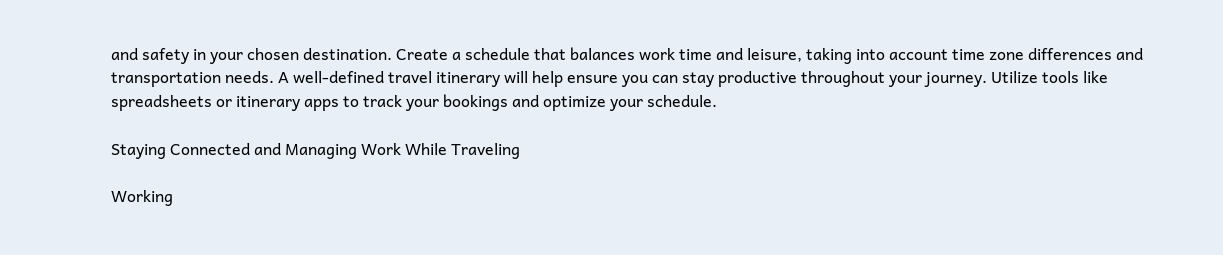and safety in your chosen destination. Create a schedule that balances work time and leisure, taking into account time zone differences and transportation needs. A well-defined travel itinerary will help ensure you can stay productive throughout your journey. Utilize tools like spreadsheets or itinerary apps to track your bookings and optimize your schedule.

Staying Connected and Managing Work While Traveling

Working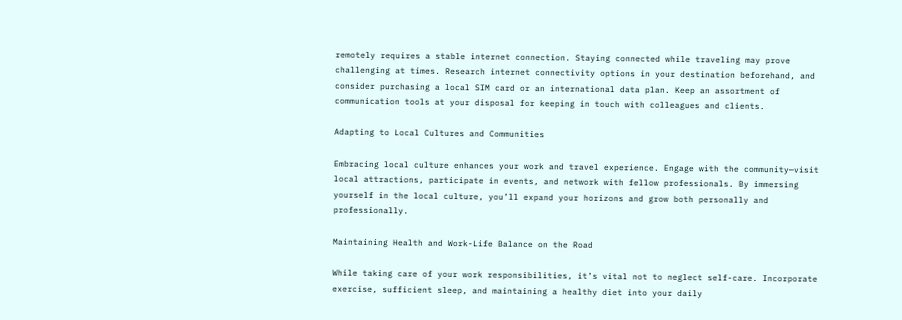remotely requires a stable internet connection. Staying connected while traveling may prove challenging at times. Research internet connectivity options in your destination beforehand, and consider purchasing a local SIM card or an international data plan. Keep an assortment of communication tools at your disposal for keeping in touch with colleagues and clients.

Adapting to Local Cultures and Communities

Embracing local culture enhances your work and travel experience. Engage with the community—visit local attractions, participate in events, and network with fellow professionals. By immersing yourself in the local culture, you’ll expand your horizons and grow both personally and professionally.

Maintaining Health and Work-Life Balance on the Road

While taking care of your work responsibilities, it’s vital not to neglect self-care. Incorporate exercise, sufficient sleep, and maintaining a healthy diet into your daily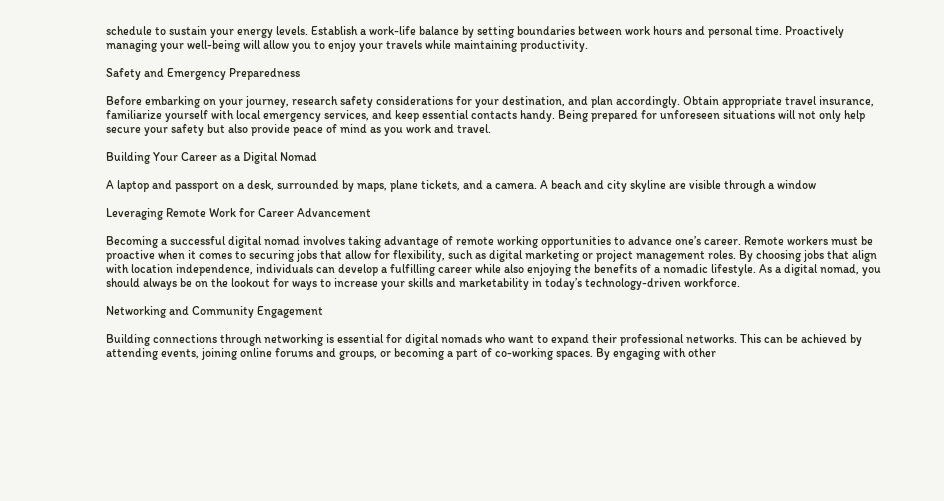schedule to sustain your energy levels. Establish a work-life balance by setting boundaries between work hours and personal time. Proactively managing your well-being will allow you to enjoy your travels while maintaining productivity.

Safety and Emergency Preparedness

Before embarking on your journey, research safety considerations for your destination, and plan accordingly. Obtain appropriate travel insurance, familiarize yourself with local emergency services, and keep essential contacts handy. Being prepared for unforeseen situations will not only help secure your safety but also provide peace of mind as you work and travel.

Building Your Career as a Digital Nomad

A laptop and passport on a desk, surrounded by maps, plane tickets, and a camera. A beach and city skyline are visible through a window

Leveraging Remote Work for Career Advancement

Becoming a successful digital nomad involves taking advantage of remote working opportunities to advance one’s career. Remote workers must be proactive when it comes to securing jobs that allow for flexibility, such as digital marketing or project management roles. By choosing jobs that align with location independence, individuals can develop a fulfilling career while also enjoying the benefits of a nomadic lifestyle. As a digital nomad, you should always be on the lookout for ways to increase your skills and marketability in today’s technology-driven workforce.

Networking and Community Engagement

Building connections through networking is essential for digital nomads who want to expand their professional networks. This can be achieved by attending events, joining online forums and groups, or becoming a part of co-working spaces. By engaging with other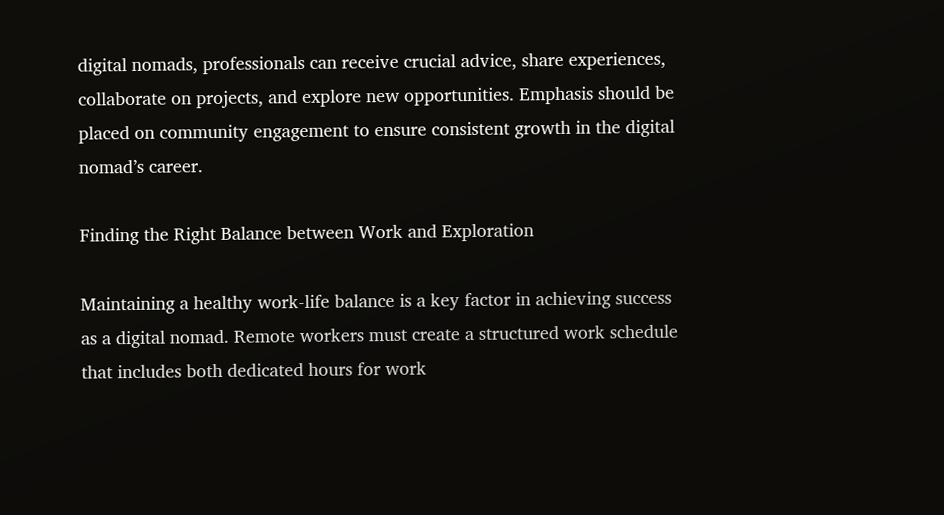digital nomads, professionals can receive crucial advice, share experiences, collaborate on projects, and explore new opportunities. Emphasis should be placed on community engagement to ensure consistent growth in the digital nomad’s career.

Finding the Right Balance between Work and Exploration

Maintaining a healthy work-life balance is a key factor in achieving success as a digital nomad. Remote workers must create a structured work schedule that includes both dedicated hours for work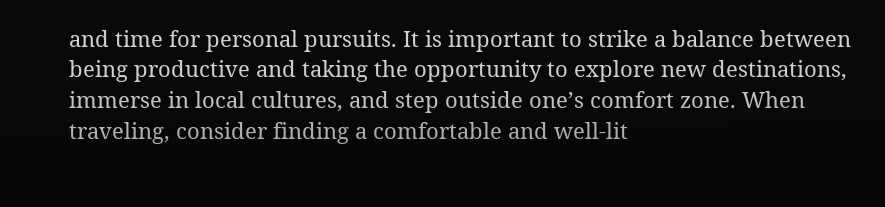and time for personal pursuits. It is important to strike a balance between being productive and taking the opportunity to explore new destinations, immerse in local cultures, and step outside one’s comfort zone. When traveling, consider finding a comfortable and well-lit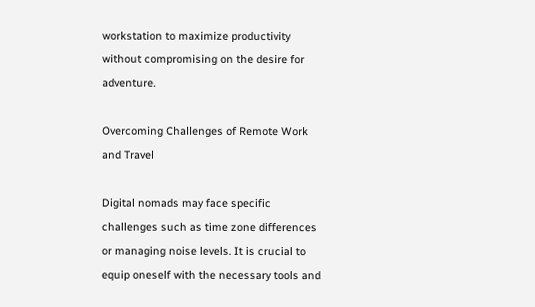workstation to maximize productivity without compromising on the desire for adventure.

Overcoming Challenges of Remote Work and Travel

Digital nomads may face specific challenges such as time zone differences or managing noise levels. It is crucial to equip oneself with the necessary tools and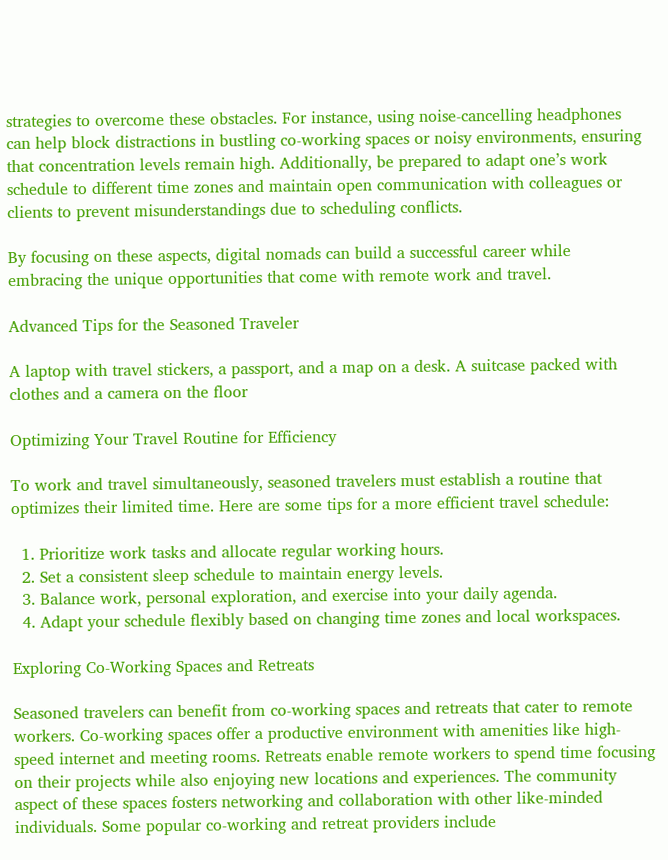strategies to overcome these obstacles. For instance, using noise-cancelling headphones can help block distractions in bustling co-working spaces or noisy environments, ensuring that concentration levels remain high. Additionally, be prepared to adapt one’s work schedule to different time zones and maintain open communication with colleagues or clients to prevent misunderstandings due to scheduling conflicts.

By focusing on these aspects, digital nomads can build a successful career while embracing the unique opportunities that come with remote work and travel.

Advanced Tips for the Seasoned Traveler

A laptop with travel stickers, a passport, and a map on a desk. A suitcase packed with clothes and a camera on the floor

Optimizing Your Travel Routine for Efficiency

To work and travel simultaneously, seasoned travelers must establish a routine that optimizes their limited time. Here are some tips for a more efficient travel schedule:

  1. Prioritize work tasks and allocate regular working hours.
  2. Set a consistent sleep schedule to maintain energy levels.
  3. Balance work, personal exploration, and exercise into your daily agenda.
  4. Adapt your schedule flexibly based on changing time zones and local workspaces.

Exploring Co-Working Spaces and Retreats

Seasoned travelers can benefit from co-working spaces and retreats that cater to remote workers. Co-working spaces offer a productive environment with amenities like high-speed internet and meeting rooms. Retreats enable remote workers to spend time focusing on their projects while also enjoying new locations and experiences. The community aspect of these spaces fosters networking and collaboration with other like-minded individuals. Some popular co-working and retreat providers include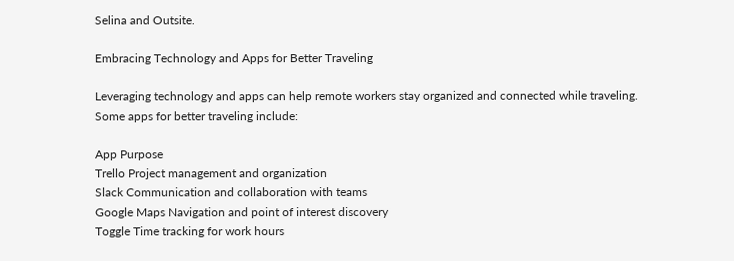Selina and Outsite.

Embracing Technology and Apps for Better Traveling

Leveraging technology and apps can help remote workers stay organized and connected while traveling. Some apps for better traveling include:

App Purpose
Trello Project management and organization
Slack Communication and collaboration with teams
Google Maps Navigation and point of interest discovery
Toggle Time tracking for work hours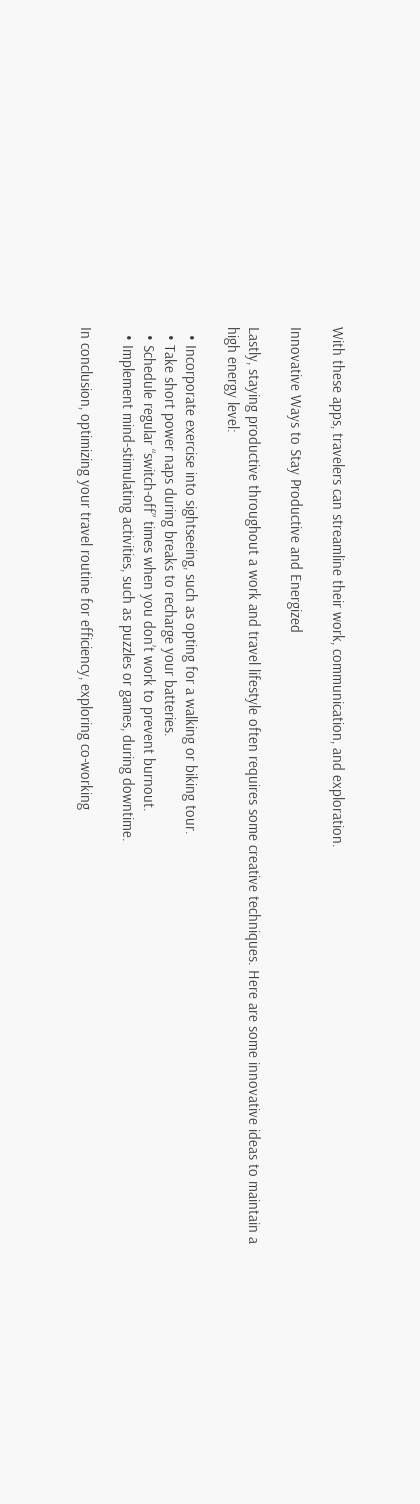With these apps, travelers can streamline their work, communication, and exploration.

Innovative Ways to Stay Productive and Energized

Lastly, staying productive throughout a work and travel lifestyle often requires some creative techniques. Here are some innovative ideas to maintain a high energy level:

  • Incorporate exercise into sightseeing, such as opting for a walking or biking tour.
  • Take short power naps during breaks to recharge your batteries.
  • Schedule regular “switch-off” times when you don’t work to prevent burnout.
  • Implement mind-stimulating activities, such as puzzles or games, during downtime.

In conclusion, optimizing your travel routine for efficiency, exploring co-working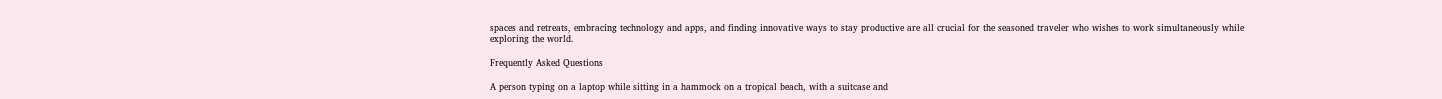spaces and retreats, embracing technology and apps, and finding innovative ways to stay productive are all crucial for the seasoned traveler who wishes to work simultaneously while exploring the world.

Frequently Asked Questions

A person typing on a laptop while sitting in a hammock on a tropical beach, with a suitcase and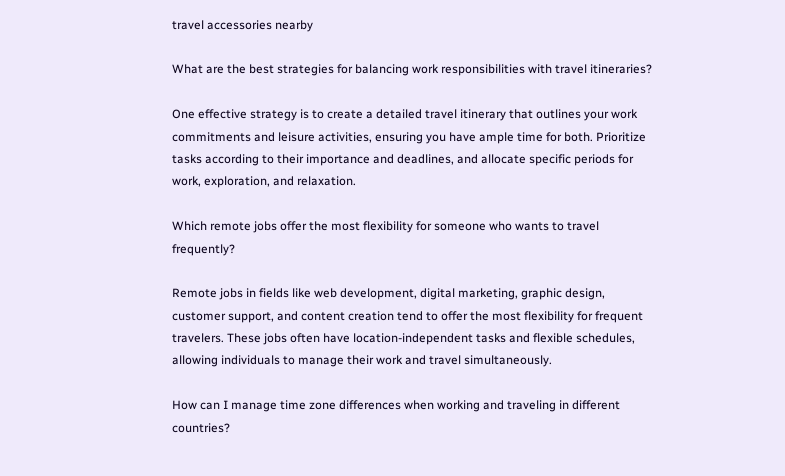travel accessories nearby

What are the best strategies for balancing work responsibilities with travel itineraries?

One effective strategy is to create a detailed travel itinerary that outlines your work commitments and leisure activities, ensuring you have ample time for both. Prioritize tasks according to their importance and deadlines, and allocate specific periods for work, exploration, and relaxation.

Which remote jobs offer the most flexibility for someone who wants to travel frequently?

Remote jobs in fields like web development, digital marketing, graphic design, customer support, and content creation tend to offer the most flexibility for frequent travelers. These jobs often have location-independent tasks and flexible schedules, allowing individuals to manage their work and travel simultaneously.

How can I manage time zone differences when working and traveling in different countries?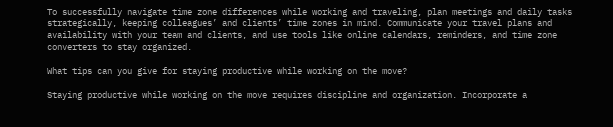To successfully navigate time zone differences while working and traveling, plan meetings and daily tasks strategically, keeping colleagues’ and clients’ time zones in mind. Communicate your travel plans and availability with your team and clients, and use tools like online calendars, reminders, and time zone converters to stay organized.

What tips can you give for staying productive while working on the move?

Staying productive while working on the move requires discipline and organization. Incorporate a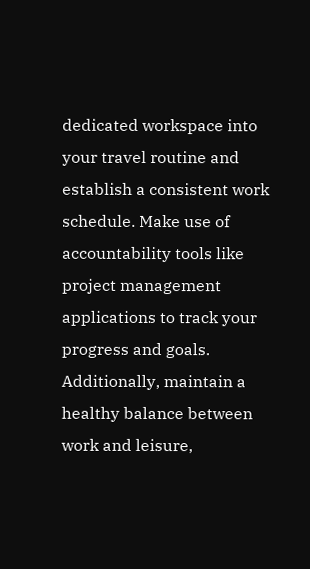dedicated workspace into your travel routine and establish a consistent work schedule. Make use of accountability tools like project management applications to track your progress and goals. Additionally, maintain a healthy balance between work and leisure,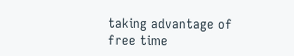taking advantage of free time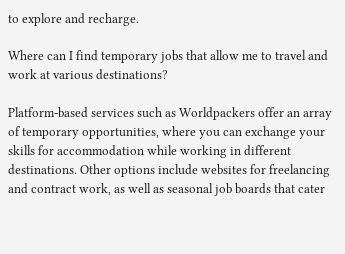to explore and recharge.

Where can I find temporary jobs that allow me to travel and work at various destinations?

Platform-based services such as Worldpackers offer an array of temporary opportunities, where you can exchange your skills for accommodation while working in different destinations. Other options include websites for freelancing and contract work, as well as seasonal job boards that cater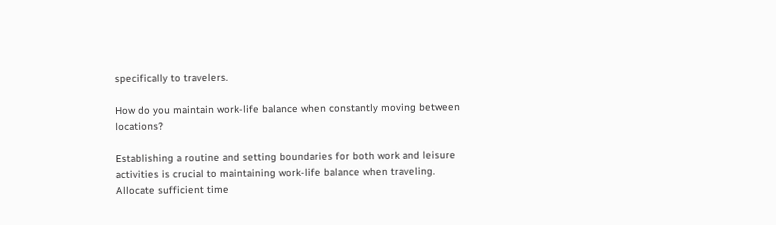specifically to travelers.

How do you maintain work-life balance when constantly moving between locations?

Establishing a routine and setting boundaries for both work and leisure activities is crucial to maintaining work-life balance when traveling. Allocate sufficient time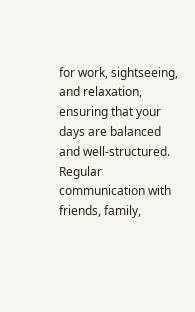for work, sightseeing, and relaxation, ensuring that your days are balanced and well-structured. Regular communication with friends, family,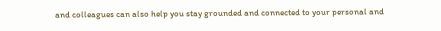and colleagues can also help you stay grounded and connected to your personal and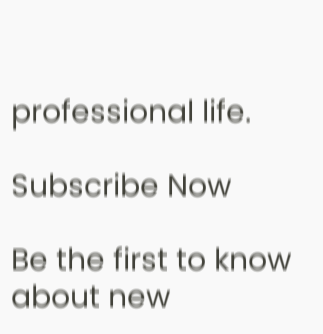professional life.

Subscribe Now

Be the first to know about new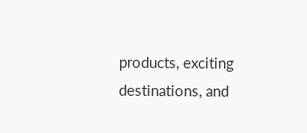products, exciting destinations, and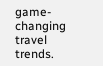game-changing travel trends.